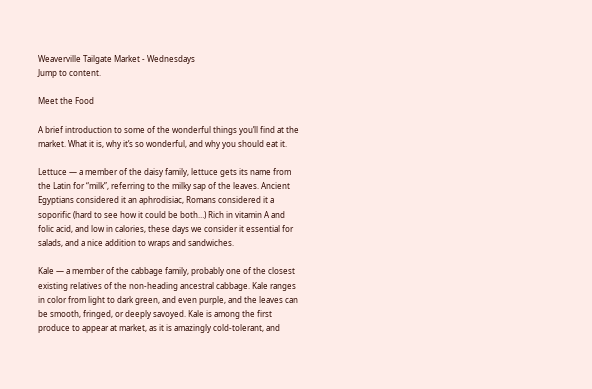Weaverville Tailgate Market - Wednesdays
Jump to content.

Meet the Food

A brief introduction to some of the wonderful things you’ll find at the market. What it is, why it’s so wonderful, and why you should eat it.

Lettuce — a member of the daisy family, lettuce gets its name from the Latin for “milk”, referring to the milky sap of the leaves. Ancient Egyptians considered it an aphrodisiac, Romans considered it a soporific (hard to see how it could be both…) Rich in vitamin A and folic acid, and low in calories, these days we consider it essential for salads, and a nice addition to wraps and sandwiches.

Kale — a member of the cabbage family, probably one of the closest existing relatives of the non-heading ancestral cabbage. Kale ranges in color from light to dark green, and even purple, and the leaves can be smooth, fringed, or deeply savoyed. Kale is among the first produce to appear at market, as it is amazingly cold-tolerant, and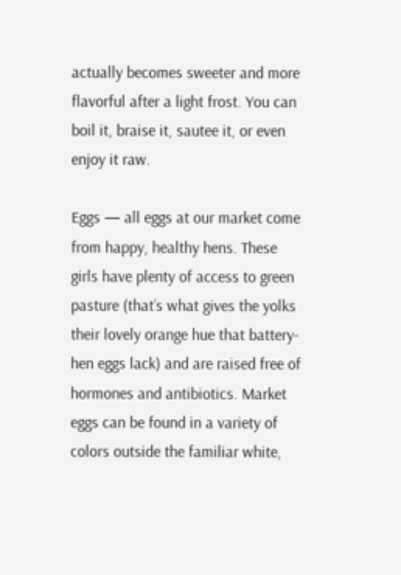actually becomes sweeter and more flavorful after a light frost. You can boil it, braise it, sautee it, or even enjoy it raw.

Eggs — all eggs at our market come from happy, healthy hens. These girls have plenty of access to green pasture (that’s what gives the yolks their lovely orange hue that battery-hen eggs lack) and are raised free of hormones and antibiotics. Market eggs can be found in a variety of colors outside the familiar white,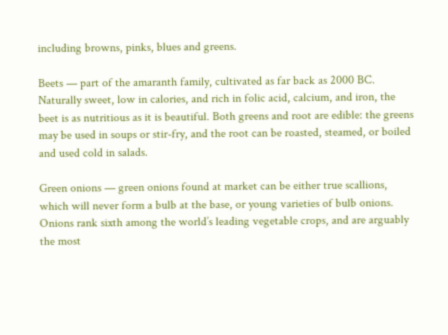including browns, pinks, blues and greens.

Beets — part of the amaranth family, cultivated as far back as 2000 BC. Naturally sweet, low in calories, and rich in folic acid, calcium, and iron, the beet is as nutritious as it is beautiful. Both greens and root are edible: the greens may be used in soups or stir-fry, and the root can be roasted, steamed, or boiled and used cold in salads.

Green onions — green onions found at market can be either true scallions, which will never form a bulb at the base, or young varieties of bulb onions. Onions rank sixth among the world’s leading vegetable crops, and are arguably the most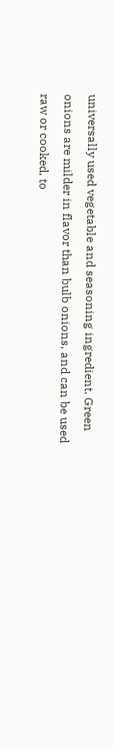universally used vegetable and seasoning ingredient. Green onions are milder in flavor than bulb onions, and can be used raw or cooked, to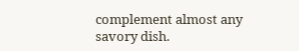complement almost any savory dish.